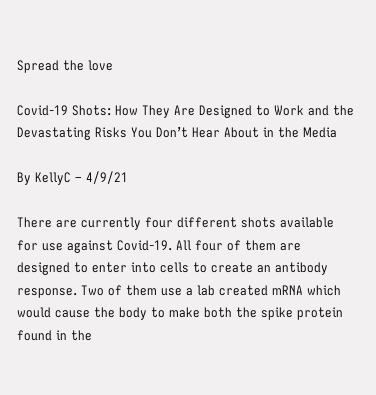Spread the love

Covid-19 Shots: How They Are Designed to Work and the Devastating Risks You Don’t Hear About in the Media

By KellyC – 4/9/21

There are currently four different shots available for use against Covid-19. All four of them are designed to enter into cells to create an antibody response. Two of them use a lab created mRNA which would cause the body to make both the spike protein found in the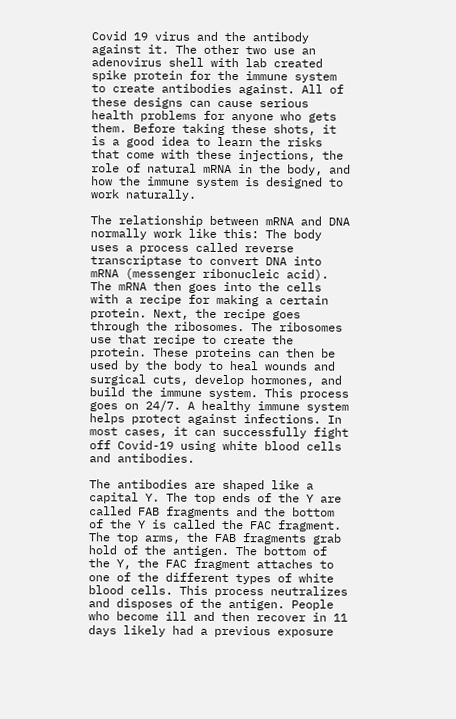Covid 19 virus and the antibody against it. The other two use an adenovirus shell with lab created spike protein for the immune system to create antibodies against. All of these designs can cause serious health problems for anyone who gets them. Before taking these shots, it is a good idea to learn the risks that come with these injections, the role of natural mRNA in the body, and how the immune system is designed to work naturally.

The relationship between mRNA and DNA normally work like this: The body uses a process called reverse transcriptase to convert DNA into mRNA (messenger ribonucleic acid). The mRNA then goes into the cells with a recipe for making a certain protein. Next, the recipe goes through the ribosomes. The ribosomes use that recipe to create the protein. These proteins can then be used by the body to heal wounds and surgical cuts, develop hormones, and build the immune system. This process goes on 24/7. A healthy immune system helps protect against infections. In most cases, it can successfully fight off Covid-19 using white blood cells and antibodies.

The antibodies are shaped like a capital Y. The top ends of the Y are called FAB fragments and the bottom of the Y is called the FAC fragment. The top arms, the FAB fragments grab hold of the antigen. The bottom of the Y, the FAC fragment attaches to one of the different types of white blood cells. This process neutralizes and disposes of the antigen. People who become ill and then recover in 11 days likely had a previous exposure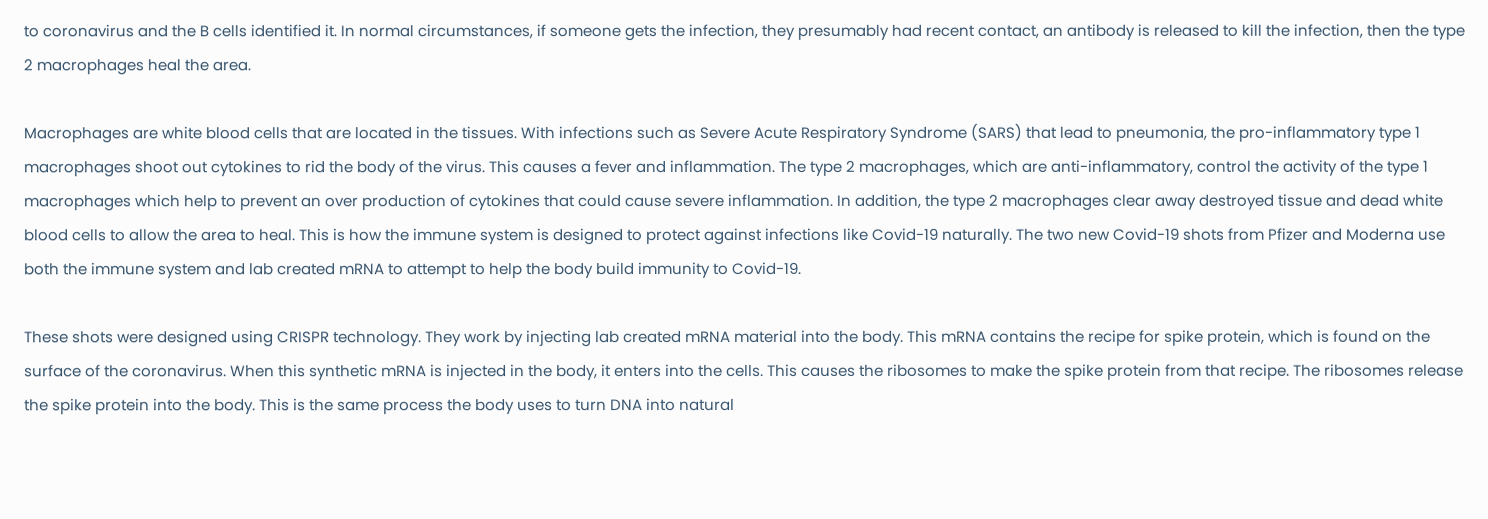to coronavirus and the B cells identified it. In normal circumstances, if someone gets the infection, they presumably had recent contact, an antibody is released to kill the infection, then the type 2 macrophages heal the area.

Macrophages are white blood cells that are located in the tissues. With infections such as Severe Acute Respiratory Syndrome (SARS) that lead to pneumonia, the pro-inflammatory type 1 macrophages shoot out cytokines to rid the body of the virus. This causes a fever and inflammation. The type 2 macrophages, which are anti-inflammatory, control the activity of the type 1 macrophages which help to prevent an over production of cytokines that could cause severe inflammation. In addition, the type 2 macrophages clear away destroyed tissue and dead white blood cells to allow the area to heal. This is how the immune system is designed to protect against infections like Covid-19 naturally. The two new Covid-19 shots from Pfizer and Moderna use both the immune system and lab created mRNA to attempt to help the body build immunity to Covid-19.

These shots were designed using CRISPR technology. They work by injecting lab created mRNA material into the body. This mRNA contains the recipe for spike protein, which is found on the surface of the coronavirus. When this synthetic mRNA is injected in the body, it enters into the cells. This causes the ribosomes to make the spike protein from that recipe. The ribosomes release the spike protein into the body. This is the same process the body uses to turn DNA into natural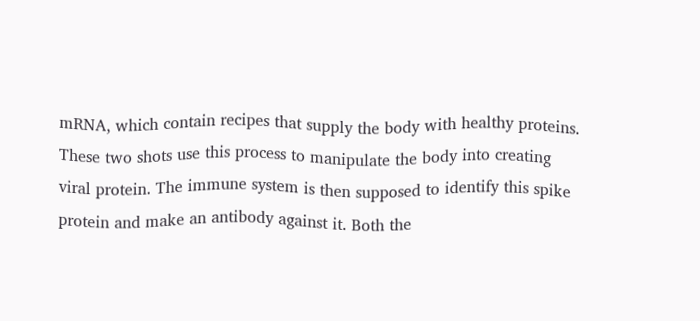mRNA, which contain recipes that supply the body with healthy proteins. These two shots use this process to manipulate the body into creating viral protein. The immune system is then supposed to identify this spike protein and make an antibody against it. Both the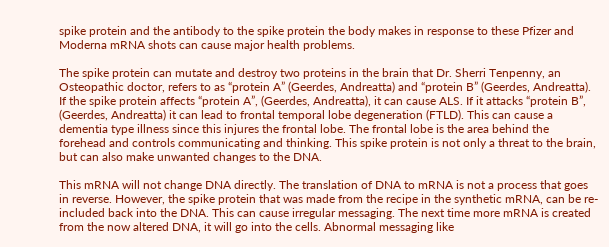spike protein and the antibody to the spike protein the body makes in response to these Pfizer and Moderna mRNA shots can cause major health problems.

The spike protein can mutate and destroy two proteins in the brain that Dr. Sherri Tenpenny, an Osteopathic doctor, refers to as “protein A” (Geerdes, Andreatta) and “protein B” (Geerdes, Andreatta). If the spike protein affects “protein A”, (Geerdes, Andreatta), it can cause ALS. If it attacks “protein B”, (Geerdes, Andreatta) it can lead to frontal temporal lobe degeneration (FTLD). This can cause a dementia type illness since this injures the frontal lobe. The frontal lobe is the area behind the forehead and controls communicating and thinking. This spike protein is not only a threat to the brain, but can also make unwanted changes to the DNA.

This mRNA will not change DNA directly. The translation of DNA to mRNA is not a process that goes in reverse. However, the spike protein that was made from the recipe in the synthetic mRNA, can be re-included back into the DNA. This can cause irregular messaging. The next time more mRNA is created from the now altered DNA, it will go into the cells. Abnormal messaging like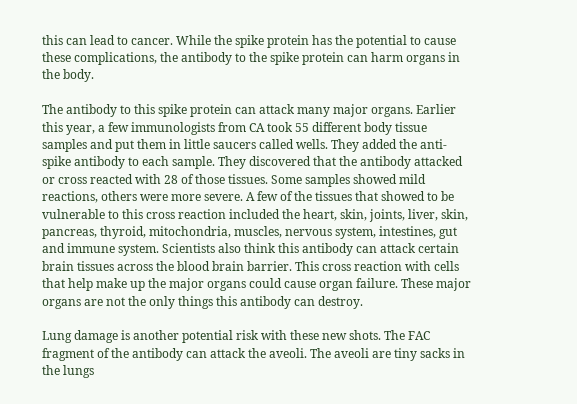this can lead to cancer. While the spike protein has the potential to cause these complications, the antibody to the spike protein can harm organs in the body.

The antibody to this spike protein can attack many major organs. Earlier this year, a few immunologists from CA took 55 different body tissue samples and put them in little saucers called wells. They added the anti-spike antibody to each sample. They discovered that the antibody attacked or cross reacted with 28 of those tissues. Some samples showed mild reactions, others were more severe. A few of the tissues that showed to be vulnerable to this cross reaction included the heart, skin, joints, liver, skin, pancreas, thyroid, mitochondria, muscles, nervous system, intestines, gut and immune system. Scientists also think this antibody can attack certain brain tissues across the blood brain barrier. This cross reaction with cells that help make up the major organs could cause organ failure. These major organs are not the only things this antibody can destroy.

Lung damage is another potential risk with these new shots. The FAC fragment of the antibody can attack the aveoli. The aveoli are tiny sacks in the lungs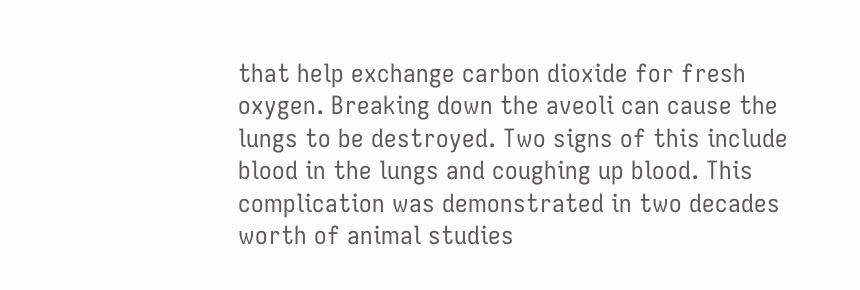that help exchange carbon dioxide for fresh oxygen. Breaking down the aveoli can cause the lungs to be destroyed. Two signs of this include blood in the lungs and coughing up blood. This complication was demonstrated in two decades worth of animal studies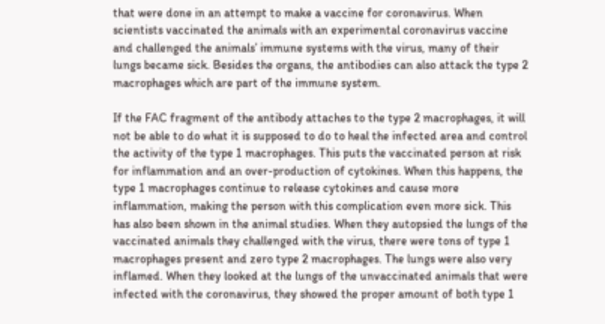that were done in an attempt to make a vaccine for coronavirus. When scientists vaccinated the animals with an experimental coronavirus vaccine and challenged the animals’ immune systems with the virus, many of their lungs became sick. Besides the organs, the antibodies can also attack the type 2 macrophages which are part of the immune system.

If the FAC fragment of the antibody attaches to the type 2 macrophages, it will not be able to do what it is supposed to do to heal the infected area and control the activity of the type 1 macrophages. This puts the vaccinated person at risk for inflammation and an over-production of cytokines. When this happens, the type 1 macrophages continue to release cytokines and cause more inflammation, making the person with this complication even more sick. This has also been shown in the animal studies. When they autopsied the lungs of the vaccinated animals they challenged with the virus, there were tons of type 1 macrophages present and zero type 2 macrophages. The lungs were also very inflamed. When they looked at the lungs of the unvaccinated animals that were infected with the coronavirus, they showed the proper amount of both type 1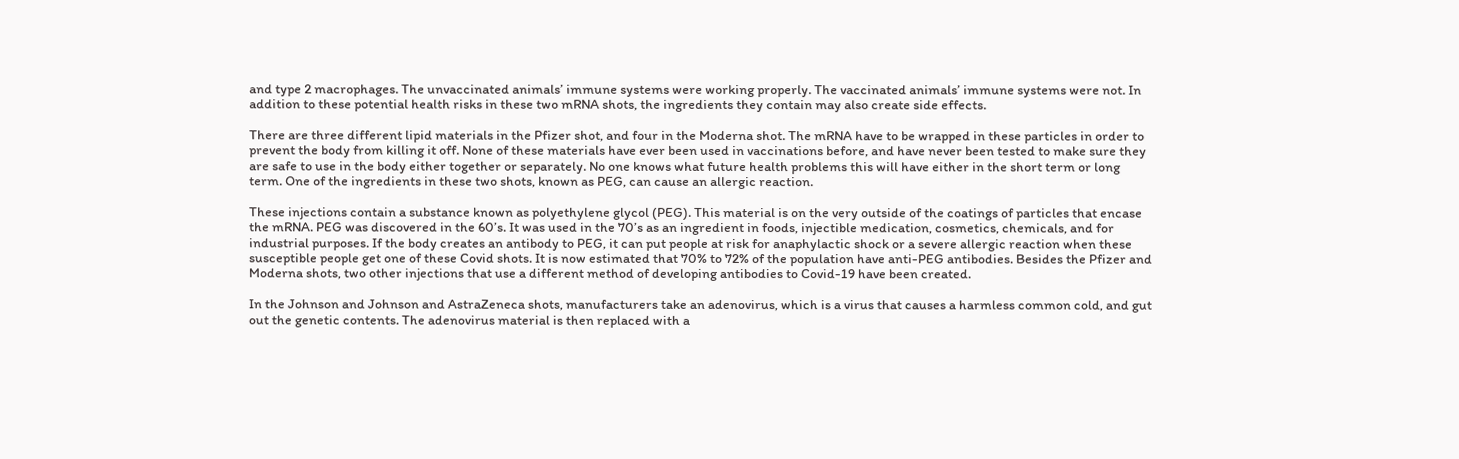and type 2 macrophages. The unvaccinated animals’ immune systems were working properly. The vaccinated animals’ immune systems were not. In addition to these potential health risks in these two mRNA shots, the ingredients they contain may also create side effects.

There are three different lipid materials in the Pfizer shot, and four in the Moderna shot. The mRNA have to be wrapped in these particles in order to prevent the body from killing it off. None of these materials have ever been used in vaccinations before, and have never been tested to make sure they are safe to use in the body either together or separately. No one knows what future health problems this will have either in the short term or long term. One of the ingredients in these two shots, known as PEG, can cause an allergic reaction.

These injections contain a substance known as polyethylene glycol (PEG). This material is on the very outside of the coatings of particles that encase the mRNA. PEG was discovered in the 60’s. It was used in the 70’s as an ingredient in foods, injectible medication, cosmetics, chemicals, and for industrial purposes. If the body creates an antibody to PEG, it can put people at risk for anaphylactic shock or a severe allergic reaction when these susceptible people get one of these Covid shots. It is now estimated that 70% to 72% of the population have anti-PEG antibodies. Besides the Pfizer and Moderna shots, two other injections that use a different method of developing antibodies to Covid-19 have been created.

In the Johnson and Johnson and AstraZeneca shots, manufacturers take an adenovirus, which is a virus that causes a harmless common cold, and gut out the genetic contents. The adenovirus material is then replaced with a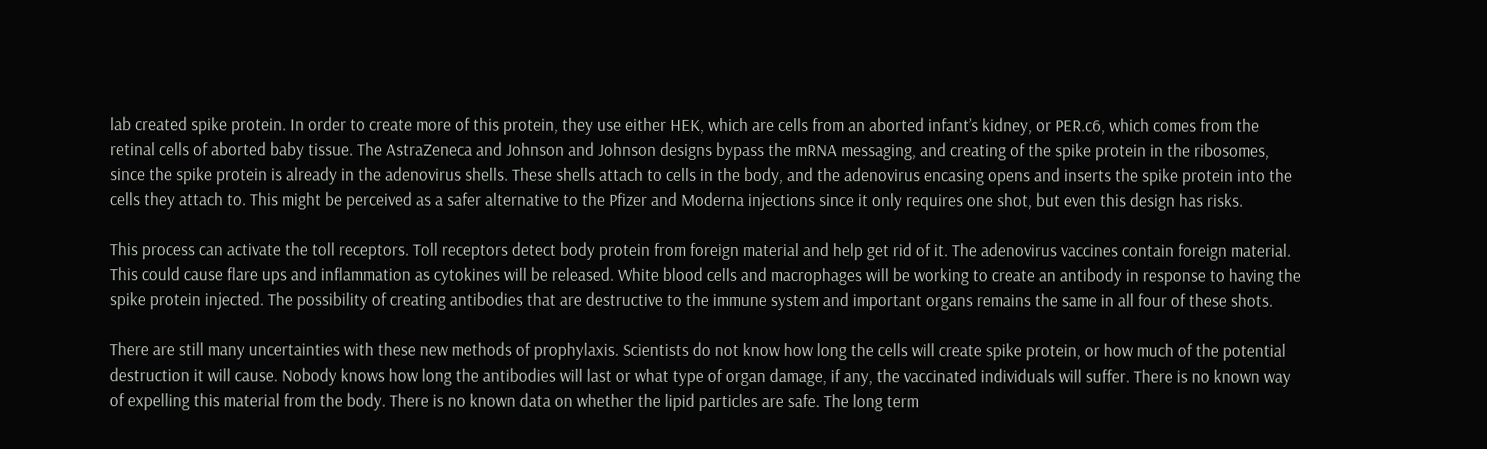lab created spike protein. In order to create more of this protein, they use either HEK, which are cells from an aborted infant’s kidney, or PER.c6, which comes from the retinal cells of aborted baby tissue. The AstraZeneca and Johnson and Johnson designs bypass the mRNA messaging, and creating of the spike protein in the ribosomes, since the spike protein is already in the adenovirus shells. These shells attach to cells in the body, and the adenovirus encasing opens and inserts the spike protein into the cells they attach to. This might be perceived as a safer alternative to the Pfizer and Moderna injections since it only requires one shot, but even this design has risks.

This process can activate the toll receptors. Toll receptors detect body protein from foreign material and help get rid of it. The adenovirus vaccines contain foreign material. This could cause flare ups and inflammation as cytokines will be released. White blood cells and macrophages will be working to create an antibody in response to having the spike protein injected. The possibility of creating antibodies that are destructive to the immune system and important organs remains the same in all four of these shots.

There are still many uncertainties with these new methods of prophylaxis. Scientists do not know how long the cells will create spike protein, or how much of the potential destruction it will cause. Nobody knows how long the antibodies will last or what type of organ damage, if any, the vaccinated individuals will suffer. There is no known way of expelling this material from the body. There is no known data on whether the lipid particles are safe. The long term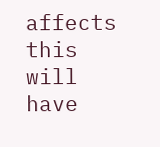affects this will have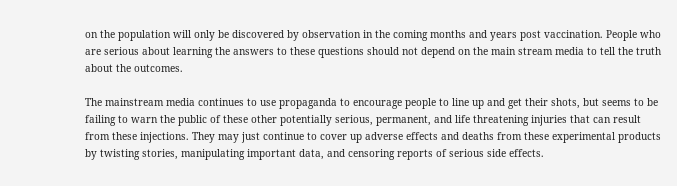on the population will only be discovered by observation in the coming months and years post vaccination. People who are serious about learning the answers to these questions should not depend on the main stream media to tell the truth about the outcomes.

The mainstream media continues to use propaganda to encourage people to line up and get their shots, but seems to be failing to warn the public of these other potentially serious, permanent, and life threatening injuries that can result from these injections. They may just continue to cover up adverse effects and deaths from these experimental products by twisting stories, manipulating important data, and censoring reports of serious side effects.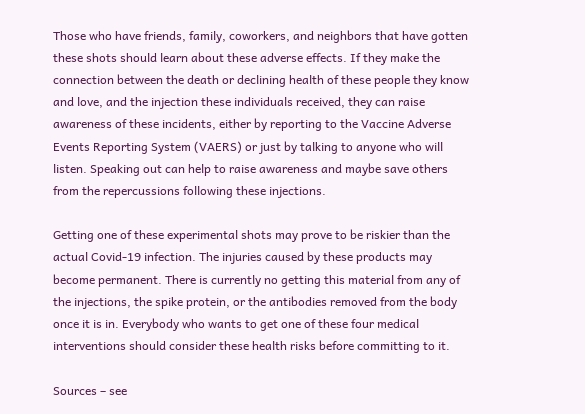Those who have friends, family, coworkers, and neighbors that have gotten these shots should learn about these adverse effects. If they make the connection between the death or declining health of these people they know and love, and the injection these individuals received, they can raise awareness of these incidents, either by reporting to the Vaccine Adverse Events Reporting System (VAERS) or just by talking to anyone who will listen. Speaking out can help to raise awareness and maybe save others from the repercussions following these injections.

Getting one of these experimental shots may prove to be riskier than the actual Covid-19 infection. The injuries caused by these products may become permanent. There is currently no getting this material from any of the injections, the spike protein, or the antibodies removed from the body once it is in. Everybody who wants to get one of these four medical interventions should consider these health risks before committing to it.

Sources – see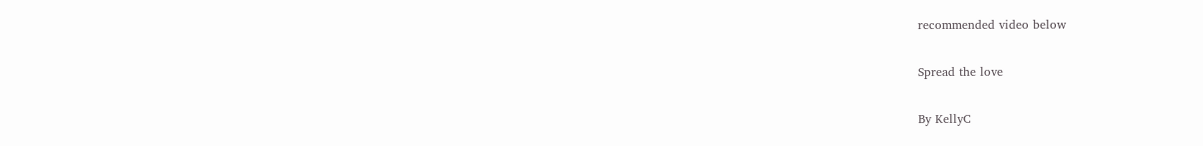recommended video below

Spread the love

By KellyC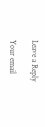Leave a Reply

Your email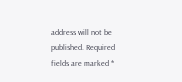address will not be published. Required fields are marked *